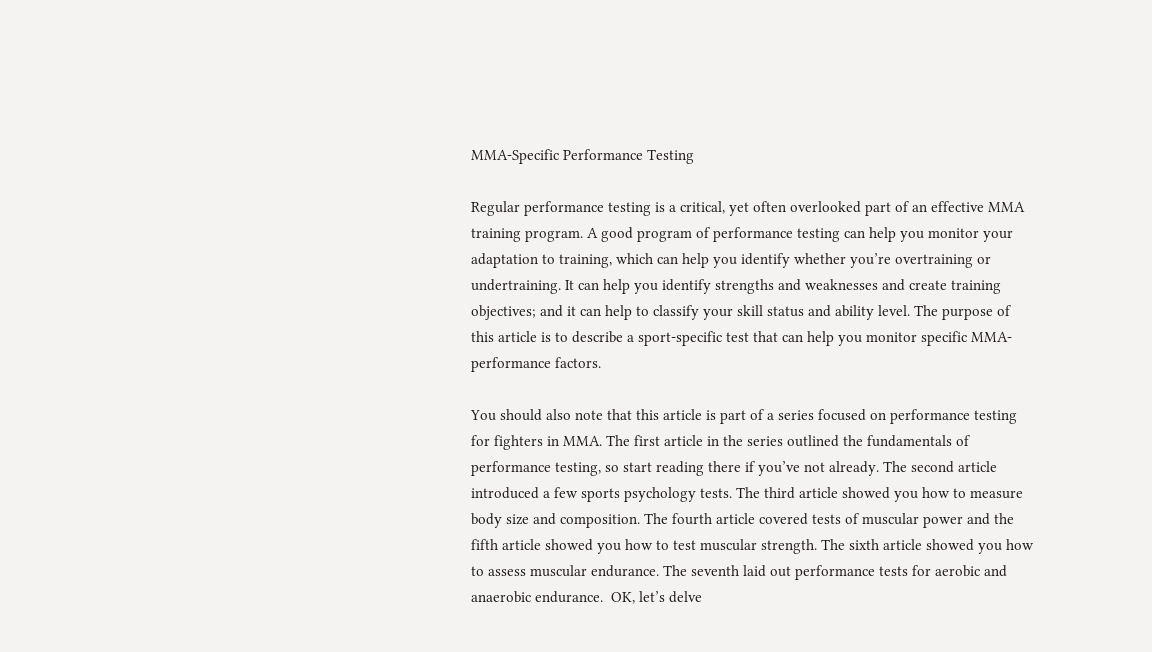MMA-Specific Performance Testing

Regular performance testing is a critical, yet often overlooked part of an effective MMA training program. A good program of performance testing can help you monitor your adaptation to training, which can help you identify whether you’re overtraining or undertraining. It can help you identify strengths and weaknesses and create training objectives; and it can help to classify your skill status and ability level. The purpose of this article is to describe a sport-specific test that can help you monitor specific MMA-performance factors.

You should also note that this article is part of a series focused on performance testing for fighters in MMA. The first article in the series outlined the fundamentals of performance testing, so start reading there if you’ve not already. The second article introduced a few sports psychology tests. The third article showed you how to measure body size and composition. The fourth article covered tests of muscular power and the fifth article showed you how to test muscular strength. The sixth article showed you how to assess muscular endurance. The seventh laid out performance tests for aerobic and anaerobic endurance.  OK, let’s delve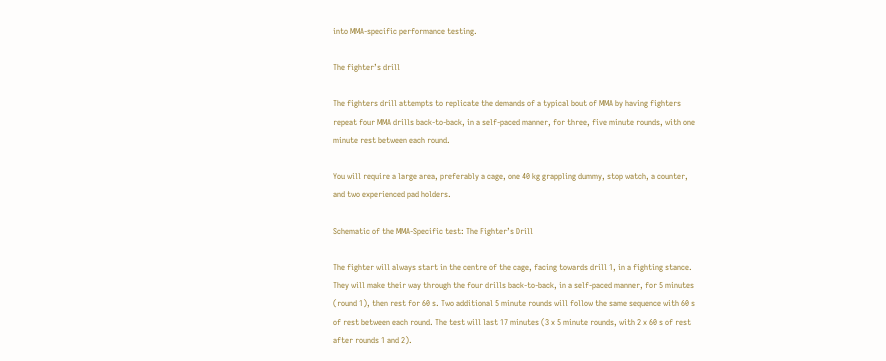into MMA-specific performance testing.

The fighter’s drill

The fighters drill attempts to replicate the demands of a typical bout of MMA by having fighters repeat four MMA drills back-to-back, in a self-paced manner, for three, five minute rounds, with one minute rest between each round.

You will require a large area, preferably a cage, one 40 kg grappling dummy, stop watch, a counter, and two experienced pad holders.

Schematic of the MMA-Specific test: The Fighter’s Drill

The fighter will always start in the centre of the cage, facing towards drill 1, in a fighting stance. They will make their way through the four drills back-to-back, in a self-paced manner, for 5 minutes (round 1), then rest for 60 s. Two additional 5 minute rounds will follow the same sequence with 60 s of rest between each round. The test will last 17 minutes (3 x 5 minute rounds, with 2 x 60 s of rest after rounds 1 and 2).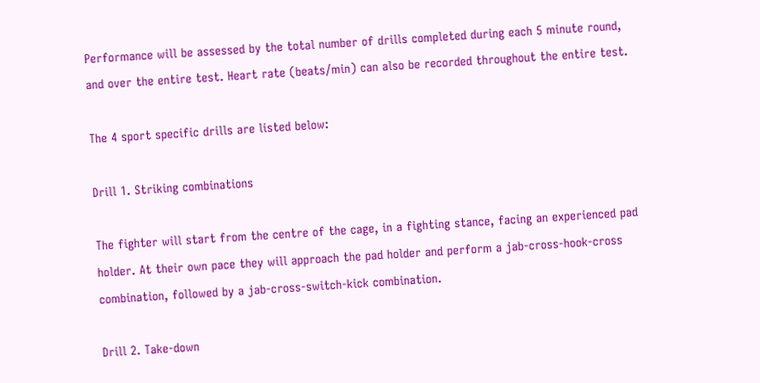Performance will be assessed by the total number of drills completed during each 5 minute round, and over the entire test. Heart rate (beats/min) can also be recorded throughout the entire test.

The 4 sport specific drills are listed below:

Drill 1. Striking combinations

The fighter will start from the centre of the cage, in a fighting stance, facing an experienced pad holder. At their own pace they will approach the pad holder and perform a jab-cross-hook-cross combination, followed by a jab-cross-switch-kick combination.

Drill 2. Take-down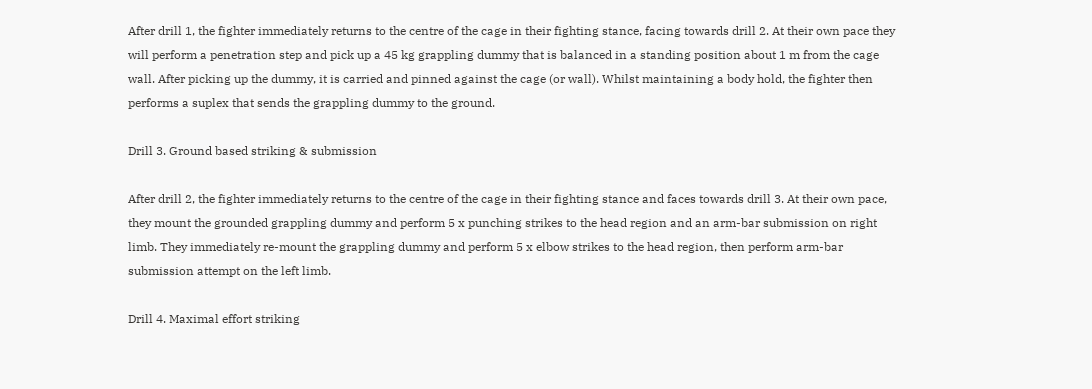After drill 1, the fighter immediately returns to the centre of the cage in their fighting stance, facing towards drill 2. At their own pace they will perform a penetration step and pick up a 45 kg grappling dummy that is balanced in a standing position about 1 m from the cage wall. After picking up the dummy, it is carried and pinned against the cage (or wall). Whilst maintaining a body hold, the fighter then performs a suplex that sends the grappling dummy to the ground.

Drill 3. Ground based striking & submission

After drill 2, the fighter immediately returns to the centre of the cage in their fighting stance and faces towards drill 3. At their own pace, they mount the grounded grappling dummy and perform 5 x punching strikes to the head region and an arm-bar submission on right limb. They immediately re-mount the grappling dummy and perform 5 x elbow strikes to the head region, then perform arm-bar submission attempt on the left limb.

Drill 4. Maximal effort striking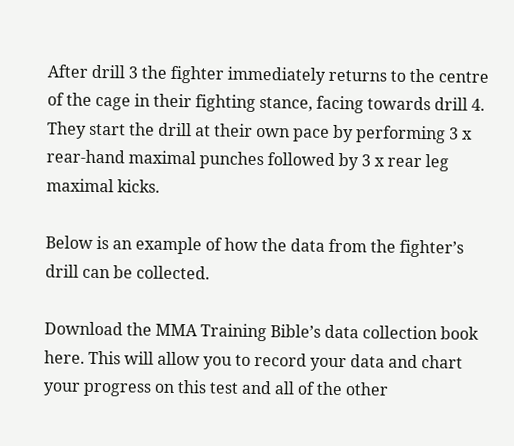After drill 3 the fighter immediately returns to the centre of the cage in their fighting stance, facing towards drill 4. They start the drill at their own pace by performing 3 x rear-hand maximal punches followed by 3 x rear leg maximal kicks.

Below is an example of how the data from the fighter’s drill can be collected.

Download the MMA Training Bible’s data collection book here. This will allow you to record your data and chart your progress on this test and all of the other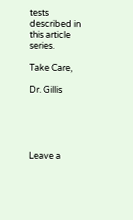tests described in this article series.

Take Care,

Dr. Gillis





Leave a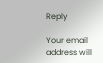Reply

Your email address will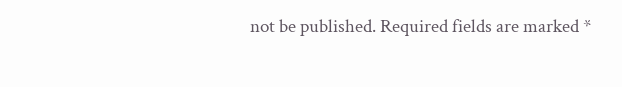not be published. Required fields are marked *